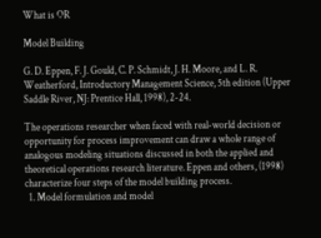What is OR

Model Building

G. D. Eppen, F. J. Gould, C. P. Schmidt, J. H. Moore, and L. R. Weatherford, Introductory Management Science, 5th edition (Upper Saddle River, NJ: Prentice Hall, 1998), 2-24.

The operations researcher when faced with real-world decision or opportunity for process improvement can draw a whole range of analogous modeling situations discussed in both the applied and theoretical operations research literature. Eppen and others, (1998) characterize four steps of the model building process.
  1. Model formulation and model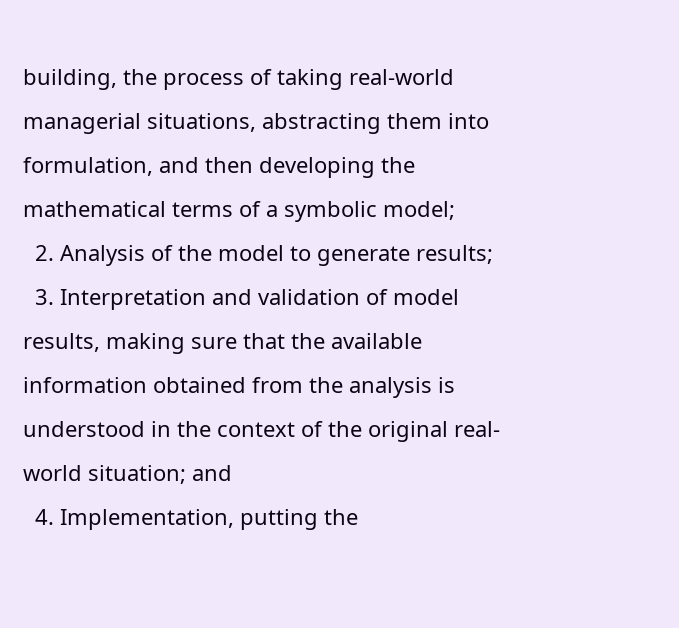building, the process of taking real-world managerial situations, abstracting them into formulation, and then developing the mathematical terms of a symbolic model;
  2. Analysis of the model to generate results;
  3. Interpretation and validation of model results, making sure that the available information obtained from the analysis is understood in the context of the original real-world situation; and
  4. Implementation, putting the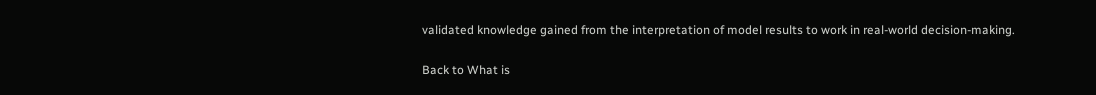validated knowledge gained from the interpretation of model results to work in real-world decision-making.

Back to What is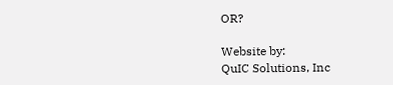OR?

Website by:
QuIC Solutions, Inc